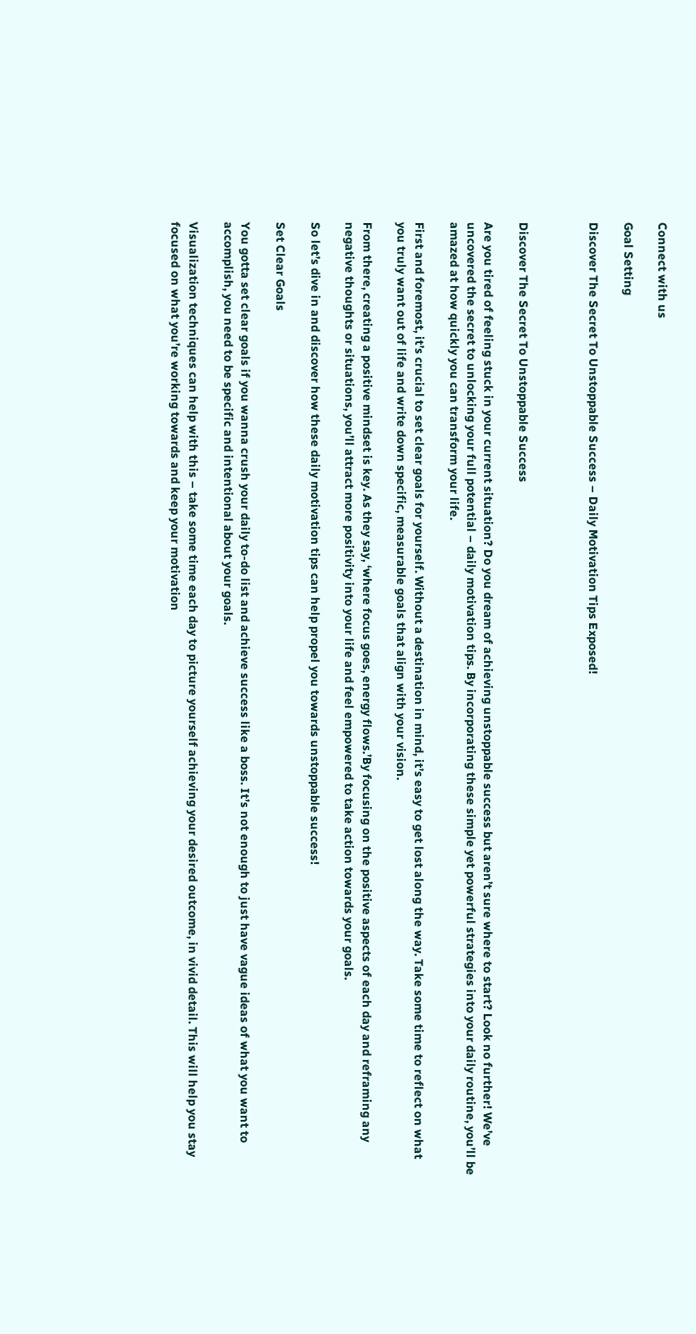Connect with us

Goal Setting

Discover The Secret To Unstoppable Success – Daily Motivation Tips Exposed!



Discover The Secret To Unstoppable Success

Are you tired of feeling stuck in your current situation? Do you dream of achieving unstoppable success but aren’t sure where to start? Look no further! We’ve uncovered the secret to unlocking your full potential – daily motivation tips. By incorporating these simple yet powerful strategies into your daily routine, you’ll be amazed at how quickly you can transform your life.

First and foremost, it’s crucial to set clear goals for yourself. Without a destination in mind, it’s easy to get lost along the way. Take some time to reflect on what you truly want out of life and write down specific, measurable goals that align with your vision.

From there, creating a positive mindset is key. As they say, ‘where focus goes, energy flows.’By focusing on the positive aspects of each day and reframing any negative thoughts or situations, you’ll attract more positivity into your life and feel empowered to take action towards your goals.

So let’s dive in and discover how these daily motivation tips can help propel you towards unstoppable success!

Set Clear Goals

You gotta set clear goals if you wanna crush your daily to-do list and achieve success like a boss. It’s not enough to just have vague ideas of what you want to accomplish, you need to be specific and intentional about your goals.

Visualization techniques can help with this – take some time each day to picture yourself achieving your desired outcome, in vivid detail. This will help you stay focused on what you’re working towards and keep your motivation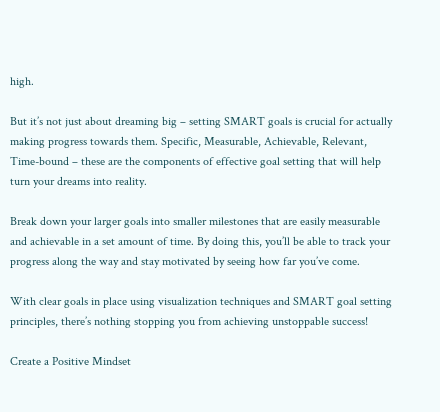high.

But it’s not just about dreaming big – setting SMART goals is crucial for actually making progress towards them. Specific, Measurable, Achievable, Relevant, Time-bound – these are the components of effective goal setting that will help turn your dreams into reality.

Break down your larger goals into smaller milestones that are easily measurable and achievable in a set amount of time. By doing this, you’ll be able to track your progress along the way and stay motivated by seeing how far you’ve come.

With clear goals in place using visualization techniques and SMART goal setting principles, there’s nothing stopping you from achieving unstoppable success!

Create a Positive Mindset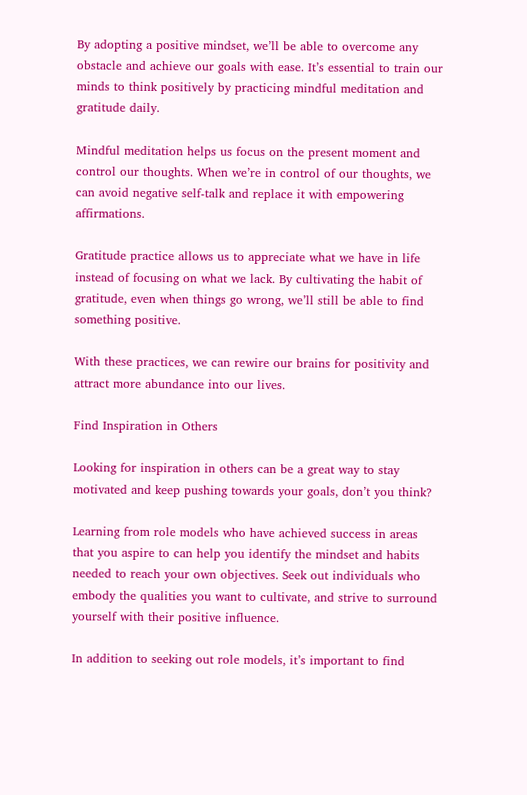By adopting a positive mindset, we’ll be able to overcome any obstacle and achieve our goals with ease. It’s essential to train our minds to think positively by practicing mindful meditation and gratitude daily.

Mindful meditation helps us focus on the present moment and control our thoughts. When we’re in control of our thoughts, we can avoid negative self-talk and replace it with empowering affirmations.

Gratitude practice allows us to appreciate what we have in life instead of focusing on what we lack. By cultivating the habit of gratitude, even when things go wrong, we’ll still be able to find something positive.

With these practices, we can rewire our brains for positivity and attract more abundance into our lives.

Find Inspiration in Others

Looking for inspiration in others can be a great way to stay motivated and keep pushing towards your goals, don’t you think?

Learning from role models who have achieved success in areas that you aspire to can help you identify the mindset and habits needed to reach your own objectives. Seek out individuals who embody the qualities you want to cultivate, and strive to surround yourself with their positive influence.

In addition to seeking out role models, it’s important to find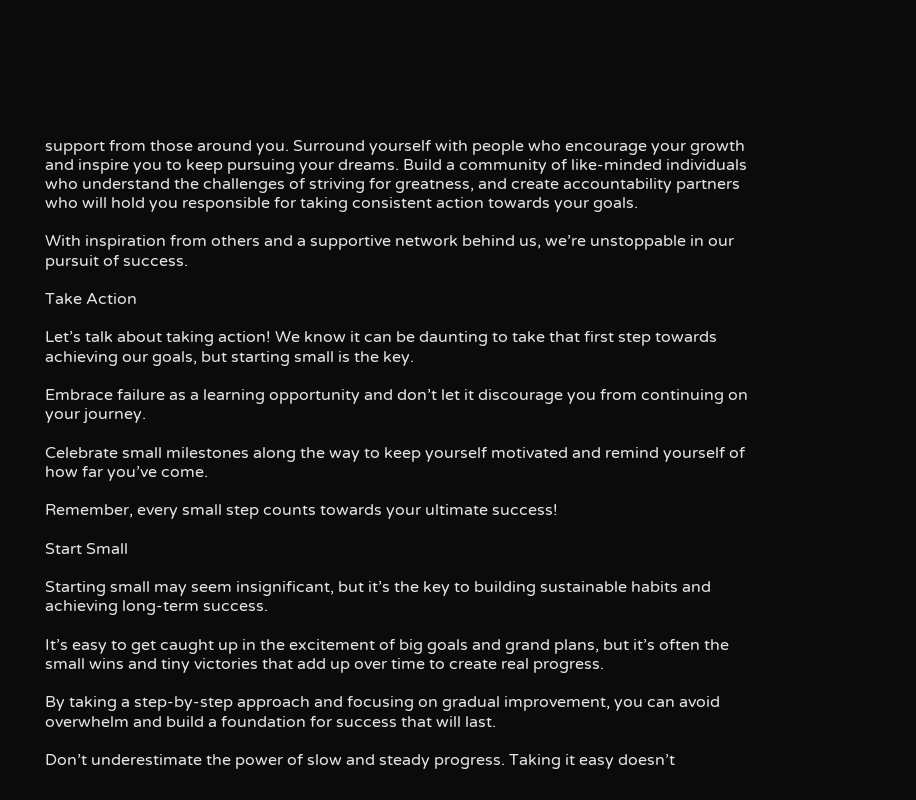support from those around you. Surround yourself with people who encourage your growth and inspire you to keep pursuing your dreams. Build a community of like-minded individuals who understand the challenges of striving for greatness, and create accountability partners who will hold you responsible for taking consistent action towards your goals.

With inspiration from others and a supportive network behind us, we’re unstoppable in our pursuit of success.

Take Action

Let’s talk about taking action! We know it can be daunting to take that first step towards achieving our goals, but starting small is the key.

Embrace failure as a learning opportunity and don’t let it discourage you from continuing on your journey.

Celebrate small milestones along the way to keep yourself motivated and remind yourself of how far you’ve come.

Remember, every small step counts towards your ultimate success!

Start Small

Starting small may seem insignificant, but it’s the key to building sustainable habits and achieving long-term success.

It’s easy to get caught up in the excitement of big goals and grand plans, but it’s often the small wins and tiny victories that add up over time to create real progress.

By taking a step-by-step approach and focusing on gradual improvement, you can avoid overwhelm and build a foundation for success that will last.

Don’t underestimate the power of slow and steady progress. Taking it easy doesn’t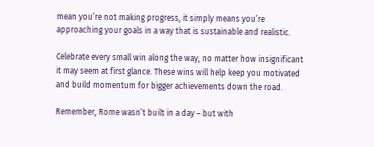mean you’re not making progress, it simply means you’re approaching your goals in a way that is sustainable and realistic.

Celebrate every small win along the way, no matter how insignificant it may seem at first glance. These wins will help keep you motivated and build momentum for bigger achievements down the road.

Remember, Rome wasn’t built in a day – but with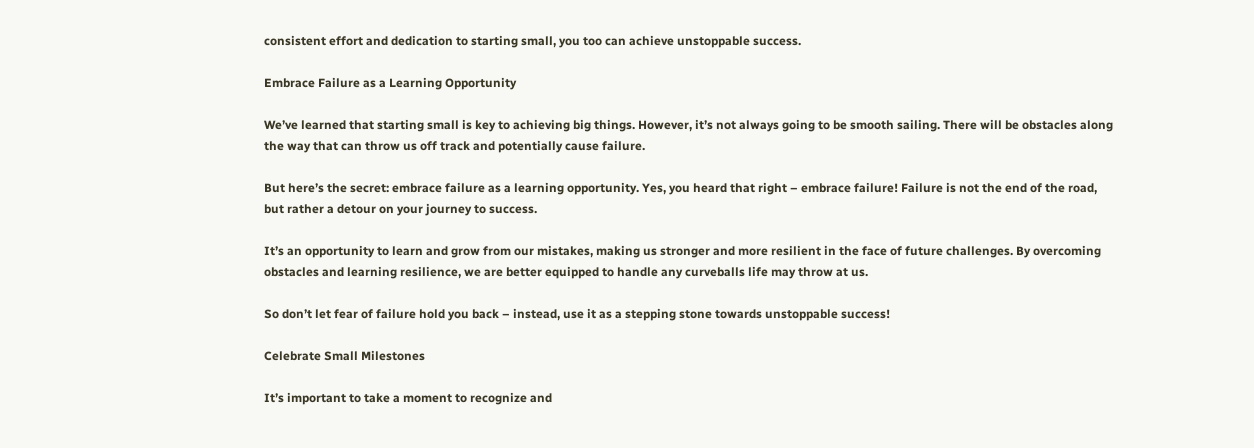consistent effort and dedication to starting small, you too can achieve unstoppable success.

Embrace Failure as a Learning Opportunity

We’ve learned that starting small is key to achieving big things. However, it’s not always going to be smooth sailing. There will be obstacles along the way that can throw us off track and potentially cause failure.

But here’s the secret: embrace failure as a learning opportunity. Yes, you heard that right – embrace failure! Failure is not the end of the road, but rather a detour on your journey to success.

It’s an opportunity to learn and grow from our mistakes, making us stronger and more resilient in the face of future challenges. By overcoming obstacles and learning resilience, we are better equipped to handle any curveballs life may throw at us.

So don’t let fear of failure hold you back – instead, use it as a stepping stone towards unstoppable success!

Celebrate Small Milestones

It’s important to take a moment to recognize and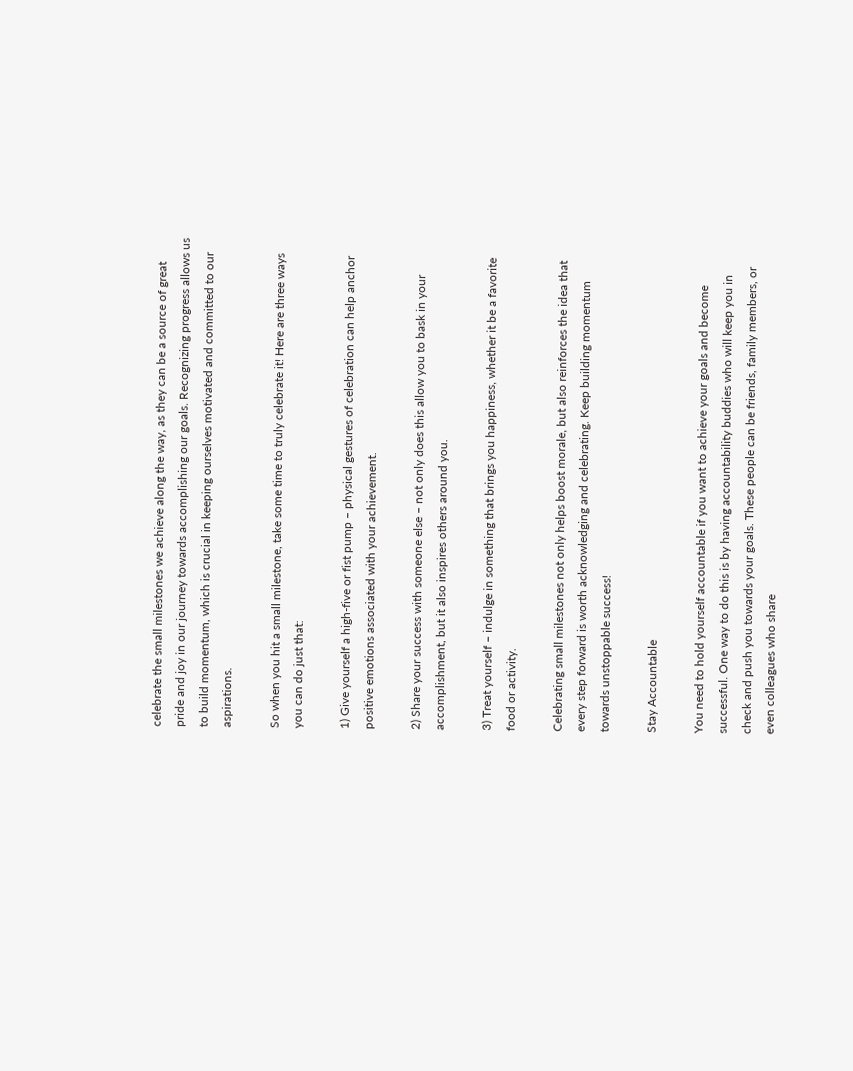celebrate the small milestones we achieve along the way, as they can be a source of great pride and joy in our journey towards accomplishing our goals. Recognizing progress allows us to build momentum, which is crucial in keeping ourselves motivated and committed to our aspirations.

So when you hit a small milestone, take some time to truly celebrate it! Here are three ways you can do just that:

1) Give yourself a high-five or fist pump – physical gestures of celebration can help anchor positive emotions associated with your achievement.

2) Share your success with someone else – not only does this allow you to bask in your accomplishment, but it also inspires others around you.

3) Treat yourself – indulge in something that brings you happiness, whether it be a favorite food or activity.

Celebrating small milestones not only helps boost morale, but also reinforces the idea that every step forward is worth acknowledging and celebrating. Keep building momentum towards unstoppable success!

Stay Accountable

You need to hold yourself accountable if you want to achieve your goals and become successful. One way to do this is by having accountability buddies who will keep you in check and push you towards your goals. These people can be friends, family members, or even colleagues who share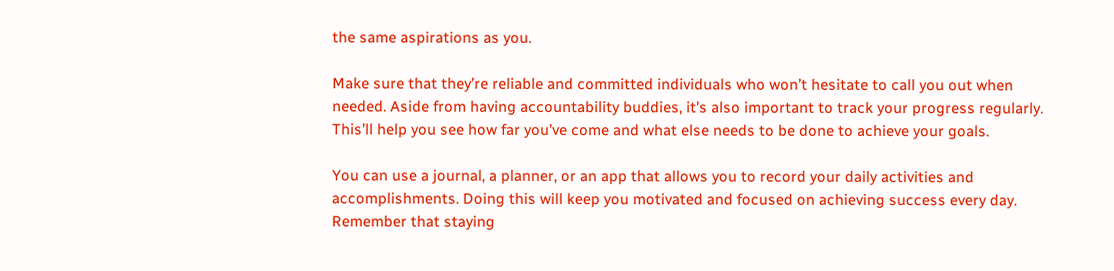the same aspirations as you.

Make sure that they’re reliable and committed individuals who won’t hesitate to call you out when needed. Aside from having accountability buddies, it’s also important to track your progress regularly. This’ll help you see how far you’ve come and what else needs to be done to achieve your goals.

You can use a journal, a planner, or an app that allows you to record your daily activities and accomplishments. Doing this will keep you motivated and focused on achieving success every day. Remember that staying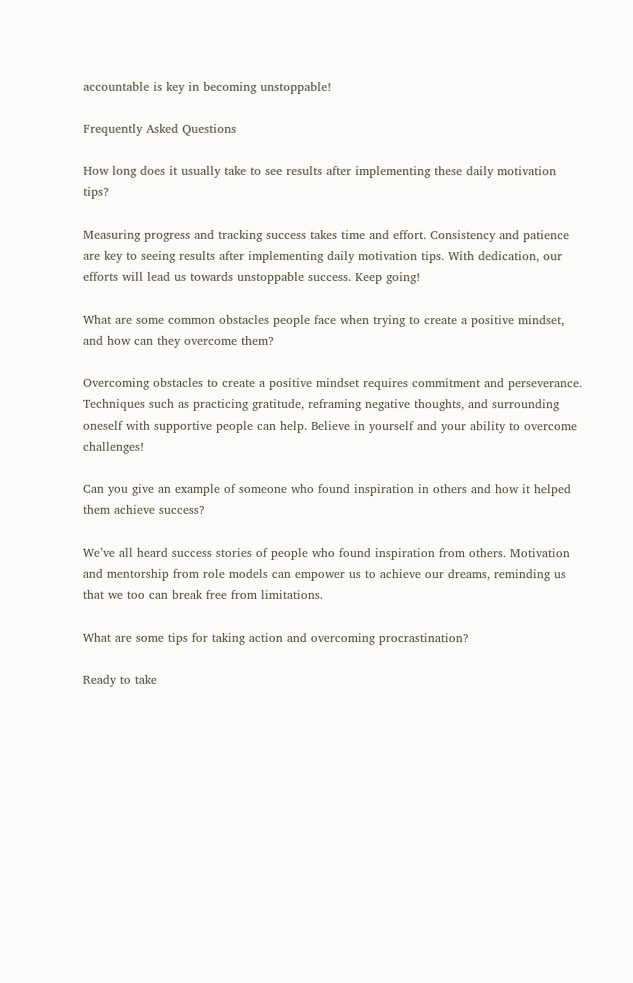accountable is key in becoming unstoppable!

Frequently Asked Questions

How long does it usually take to see results after implementing these daily motivation tips?

Measuring progress and tracking success takes time and effort. Consistency and patience are key to seeing results after implementing daily motivation tips. With dedication, our efforts will lead us towards unstoppable success. Keep going!

What are some common obstacles people face when trying to create a positive mindset, and how can they overcome them?

Overcoming obstacles to create a positive mindset requires commitment and perseverance. Techniques such as practicing gratitude, reframing negative thoughts, and surrounding oneself with supportive people can help. Believe in yourself and your ability to overcome challenges!

Can you give an example of someone who found inspiration in others and how it helped them achieve success?

We’ve all heard success stories of people who found inspiration from others. Motivation and mentorship from role models can empower us to achieve our dreams, reminding us that we too can break free from limitations.

What are some tips for taking action and overcoming procrastination?

Ready to take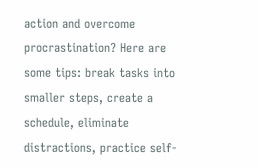action and overcome procrastination? Here are some tips: break tasks into smaller steps, create a schedule, eliminate distractions, practice self-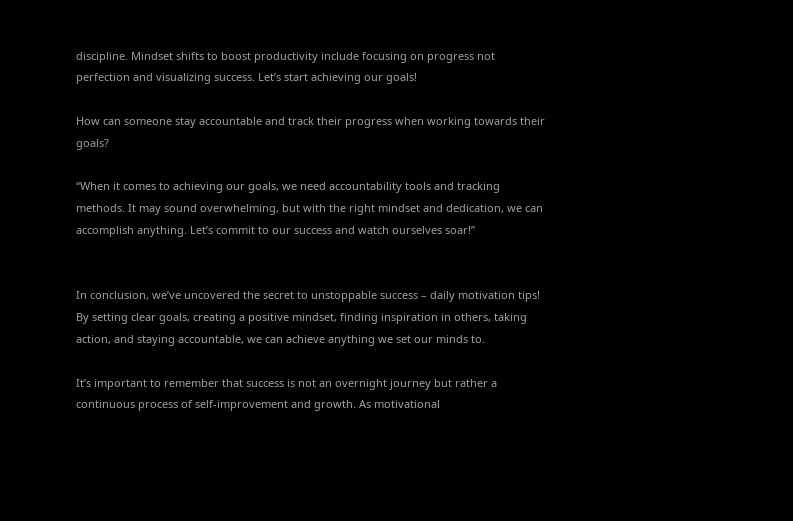discipline. Mindset shifts to boost productivity include focusing on progress not perfection and visualizing success. Let’s start achieving our goals!

How can someone stay accountable and track their progress when working towards their goals?

“When it comes to achieving our goals, we need accountability tools and tracking methods. It may sound overwhelming, but with the right mindset and dedication, we can accomplish anything. Let’s commit to our success and watch ourselves soar!”


In conclusion, we’ve uncovered the secret to unstoppable success – daily motivation tips! By setting clear goals, creating a positive mindset, finding inspiration in others, taking action, and staying accountable, we can achieve anything we set our minds to.

It’s important to remember that success is not an overnight journey but rather a continuous process of self-improvement and growth. As motivational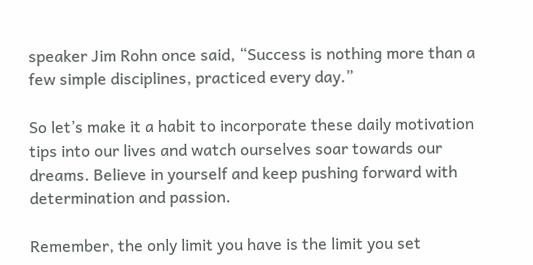speaker Jim Rohn once said, “Success is nothing more than a few simple disciplines, practiced every day.”

So let’s make it a habit to incorporate these daily motivation tips into our lives and watch ourselves soar towards our dreams. Believe in yourself and keep pushing forward with determination and passion.

Remember, the only limit you have is the limit you set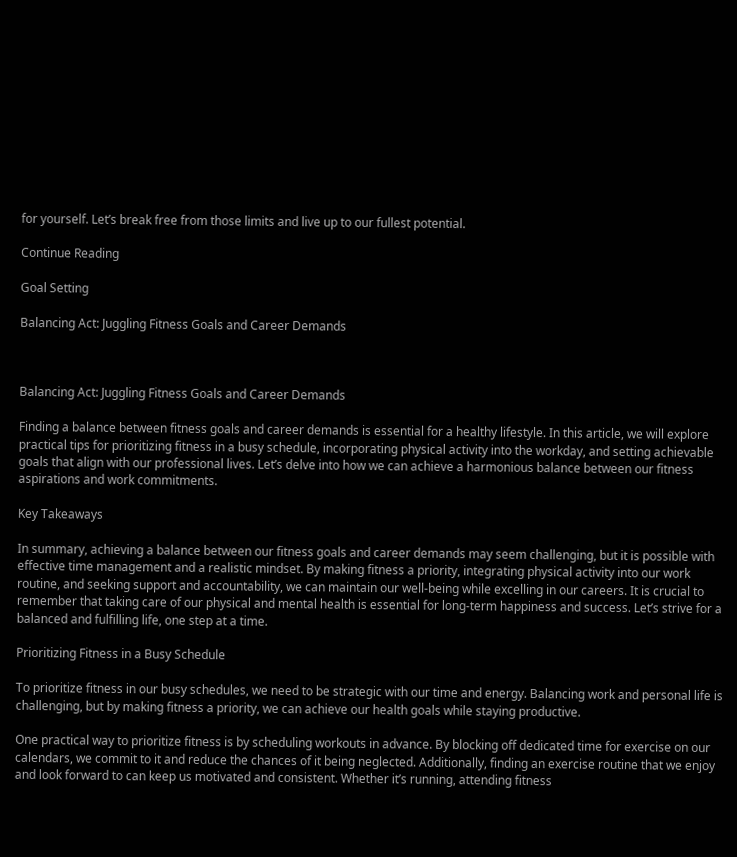for yourself. Let’s break free from those limits and live up to our fullest potential.

Continue Reading

Goal Setting

Balancing Act: Juggling Fitness Goals and Career Demands



Balancing Act: Juggling Fitness Goals and Career Demands

Finding a balance between fitness goals and career demands is essential for a healthy lifestyle. In this article, we will explore practical tips for prioritizing fitness in a busy schedule, incorporating physical activity into the workday, and setting achievable goals that align with our professional lives. Let’s delve into how we can achieve a harmonious balance between our fitness aspirations and work commitments.

Key Takeaways

In summary, achieving a balance between our fitness goals and career demands may seem challenging, but it is possible with effective time management and a realistic mindset. By making fitness a priority, integrating physical activity into our work routine, and seeking support and accountability, we can maintain our well-being while excelling in our careers. It is crucial to remember that taking care of our physical and mental health is essential for long-term happiness and success. Let’s strive for a balanced and fulfilling life, one step at a time.

Prioritizing Fitness in a Busy Schedule

To prioritize fitness in our busy schedules, we need to be strategic with our time and energy. Balancing work and personal life is challenging, but by making fitness a priority, we can achieve our health goals while staying productive.

One practical way to prioritize fitness is by scheduling workouts in advance. By blocking off dedicated time for exercise on our calendars, we commit to it and reduce the chances of it being neglected. Additionally, finding an exercise routine that we enjoy and look forward to can keep us motivated and consistent. Whether it’s running, attending fitness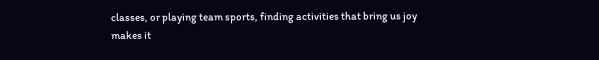classes, or playing team sports, finding activities that bring us joy makes it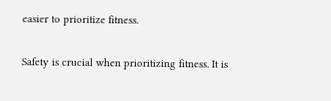easier to prioritize fitness.

Safety is crucial when prioritizing fitness. It is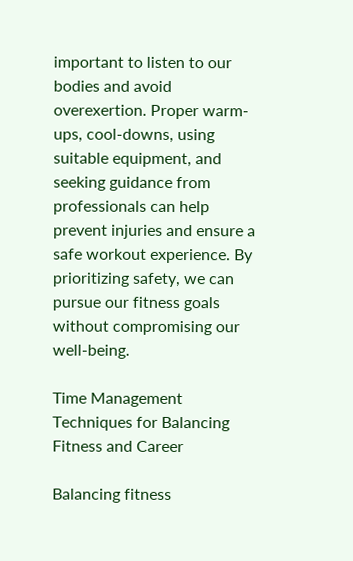important to listen to our bodies and avoid overexertion. Proper warm-ups, cool-downs, using suitable equipment, and seeking guidance from professionals can help prevent injuries and ensure a safe workout experience. By prioritizing safety, we can pursue our fitness goals without compromising our well-being.

Time Management Techniques for Balancing Fitness and Career

Balancing fitness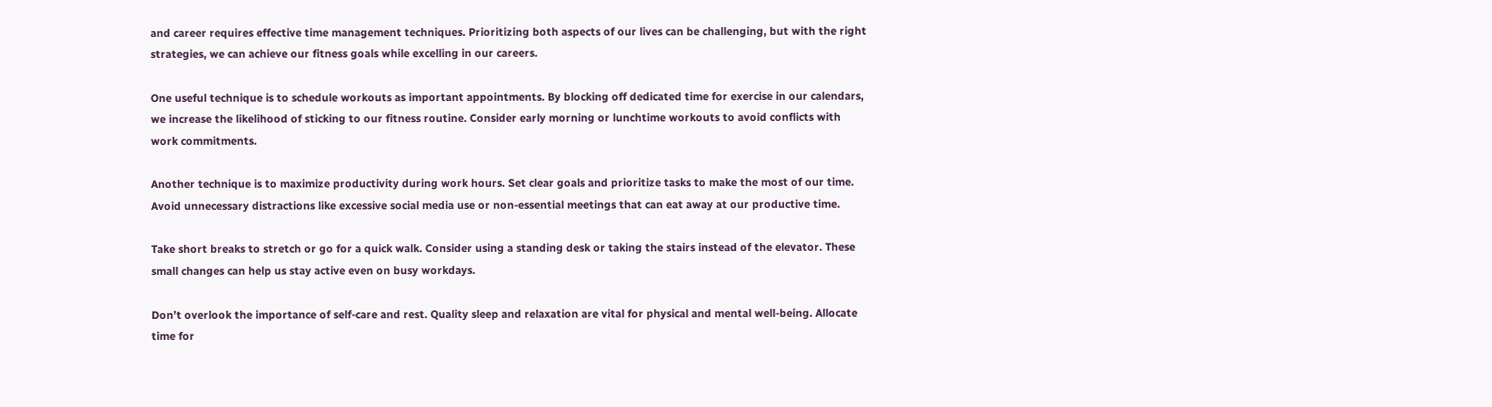and career requires effective time management techniques. Prioritizing both aspects of our lives can be challenging, but with the right strategies, we can achieve our fitness goals while excelling in our careers.

One useful technique is to schedule workouts as important appointments. By blocking off dedicated time for exercise in our calendars, we increase the likelihood of sticking to our fitness routine. Consider early morning or lunchtime workouts to avoid conflicts with work commitments.

Another technique is to maximize productivity during work hours. Set clear goals and prioritize tasks to make the most of our time. Avoid unnecessary distractions like excessive social media use or non-essential meetings that can eat away at our productive time.

Take short breaks to stretch or go for a quick walk. Consider using a standing desk or taking the stairs instead of the elevator. These small changes can help us stay active even on busy workdays.

Don’t overlook the importance of self-care and rest. Quality sleep and relaxation are vital for physical and mental well-being. Allocate time for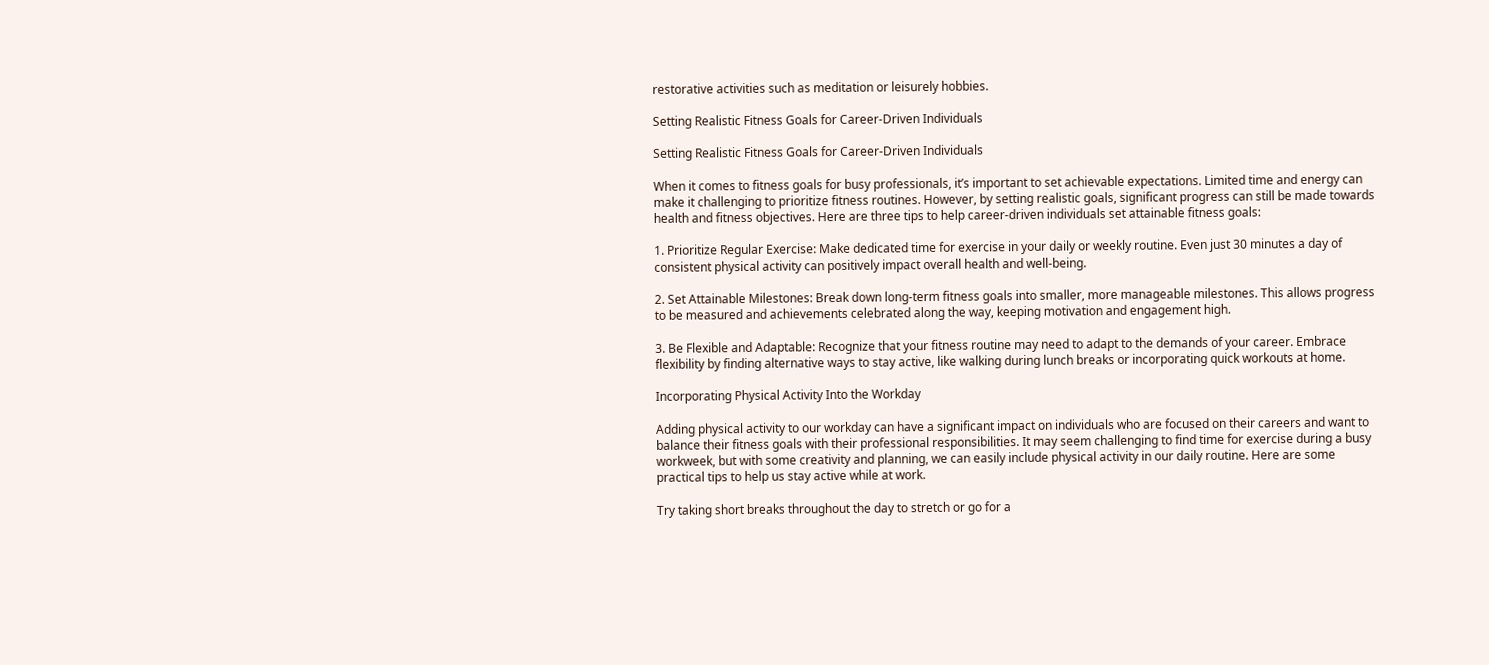restorative activities such as meditation or leisurely hobbies.

Setting Realistic Fitness Goals for Career-Driven Individuals

Setting Realistic Fitness Goals for Career-Driven Individuals

When it comes to fitness goals for busy professionals, it’s important to set achievable expectations. Limited time and energy can make it challenging to prioritize fitness routines. However, by setting realistic goals, significant progress can still be made towards health and fitness objectives. Here are three tips to help career-driven individuals set attainable fitness goals:

1. Prioritize Regular Exercise: Make dedicated time for exercise in your daily or weekly routine. Even just 30 minutes a day of consistent physical activity can positively impact overall health and well-being.

2. Set Attainable Milestones: Break down long-term fitness goals into smaller, more manageable milestones. This allows progress to be measured and achievements celebrated along the way, keeping motivation and engagement high.

3. Be Flexible and Adaptable: Recognize that your fitness routine may need to adapt to the demands of your career. Embrace flexibility by finding alternative ways to stay active, like walking during lunch breaks or incorporating quick workouts at home.

Incorporating Physical Activity Into the Workday

Adding physical activity to our workday can have a significant impact on individuals who are focused on their careers and want to balance their fitness goals with their professional responsibilities. It may seem challenging to find time for exercise during a busy workweek, but with some creativity and planning, we can easily include physical activity in our daily routine. Here are some practical tips to help us stay active while at work.

Try taking short breaks throughout the day to stretch or go for a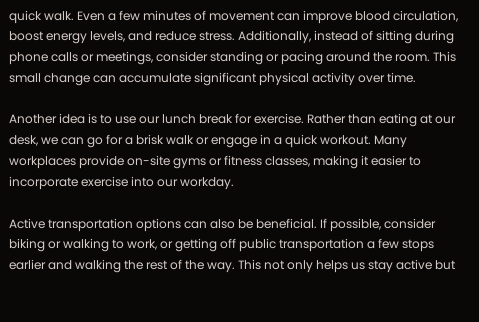quick walk. Even a few minutes of movement can improve blood circulation, boost energy levels, and reduce stress. Additionally, instead of sitting during phone calls or meetings, consider standing or pacing around the room. This small change can accumulate significant physical activity over time.

Another idea is to use our lunch break for exercise. Rather than eating at our desk, we can go for a brisk walk or engage in a quick workout. Many workplaces provide on-site gyms or fitness classes, making it easier to incorporate exercise into our workday.

Active transportation options can also be beneficial. If possible, consider biking or walking to work, or getting off public transportation a few stops earlier and walking the rest of the way. This not only helps us stay active but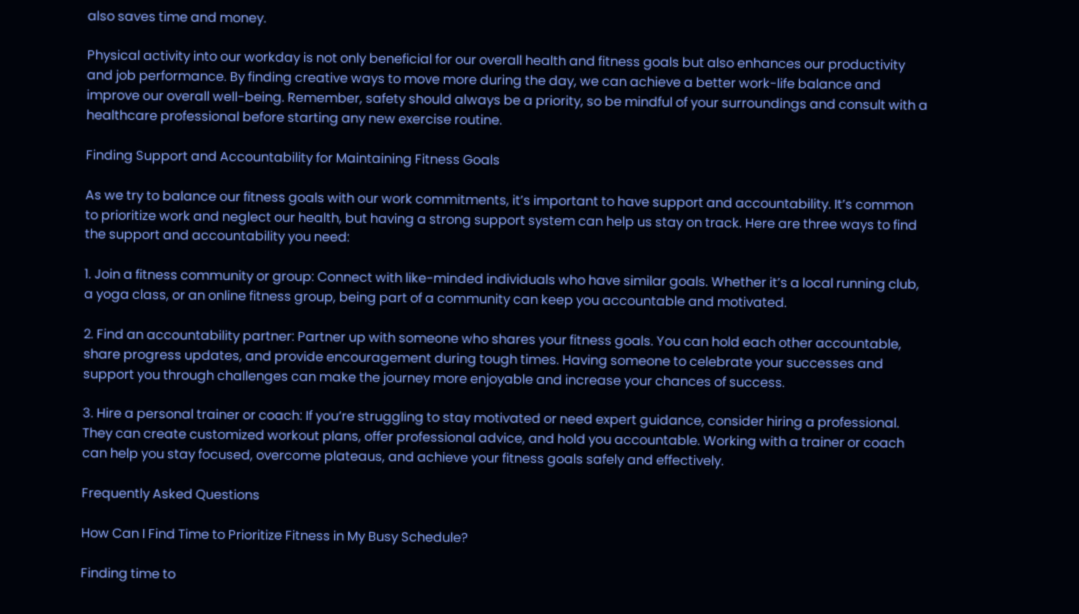also saves time and money.

Physical activity into our workday is not only beneficial for our overall health and fitness goals but also enhances our productivity and job performance. By finding creative ways to move more during the day, we can achieve a better work-life balance and improve our overall well-being. Remember, safety should always be a priority, so be mindful of your surroundings and consult with a healthcare professional before starting any new exercise routine.

Finding Support and Accountability for Maintaining Fitness Goals

As we try to balance our fitness goals with our work commitments, it’s important to have support and accountability. It’s common to prioritize work and neglect our health, but having a strong support system can help us stay on track. Here are three ways to find the support and accountability you need:

1. Join a fitness community or group: Connect with like-minded individuals who have similar goals. Whether it’s a local running club, a yoga class, or an online fitness group, being part of a community can keep you accountable and motivated.

2. Find an accountability partner: Partner up with someone who shares your fitness goals. You can hold each other accountable, share progress updates, and provide encouragement during tough times. Having someone to celebrate your successes and support you through challenges can make the journey more enjoyable and increase your chances of success.

3. Hire a personal trainer or coach: If you’re struggling to stay motivated or need expert guidance, consider hiring a professional. They can create customized workout plans, offer professional advice, and hold you accountable. Working with a trainer or coach can help you stay focused, overcome plateaus, and achieve your fitness goals safely and effectively.

Frequently Asked Questions

How Can I Find Time to Prioritize Fitness in My Busy Schedule?

Finding time to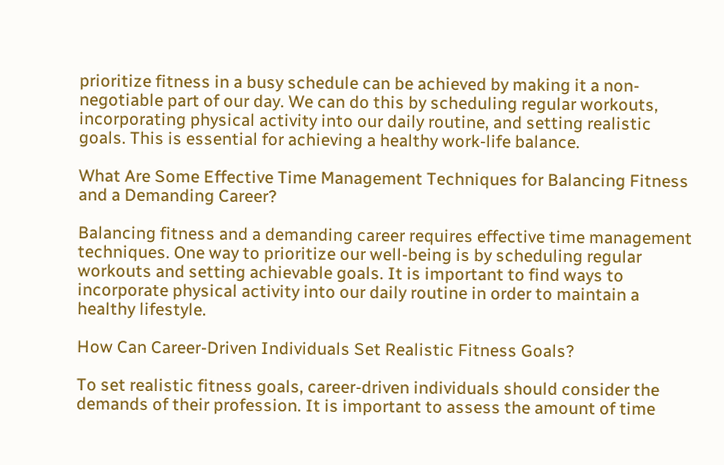prioritize fitness in a busy schedule can be achieved by making it a non-negotiable part of our day. We can do this by scheduling regular workouts, incorporating physical activity into our daily routine, and setting realistic goals. This is essential for achieving a healthy work-life balance.

What Are Some Effective Time Management Techniques for Balancing Fitness and a Demanding Career?

Balancing fitness and a demanding career requires effective time management techniques. One way to prioritize our well-being is by scheduling regular workouts and setting achievable goals. It is important to find ways to incorporate physical activity into our daily routine in order to maintain a healthy lifestyle.

How Can Career-Driven Individuals Set Realistic Fitness Goals?

To set realistic fitness goals, career-driven individuals should consider the demands of their profession. It is important to assess the amount of time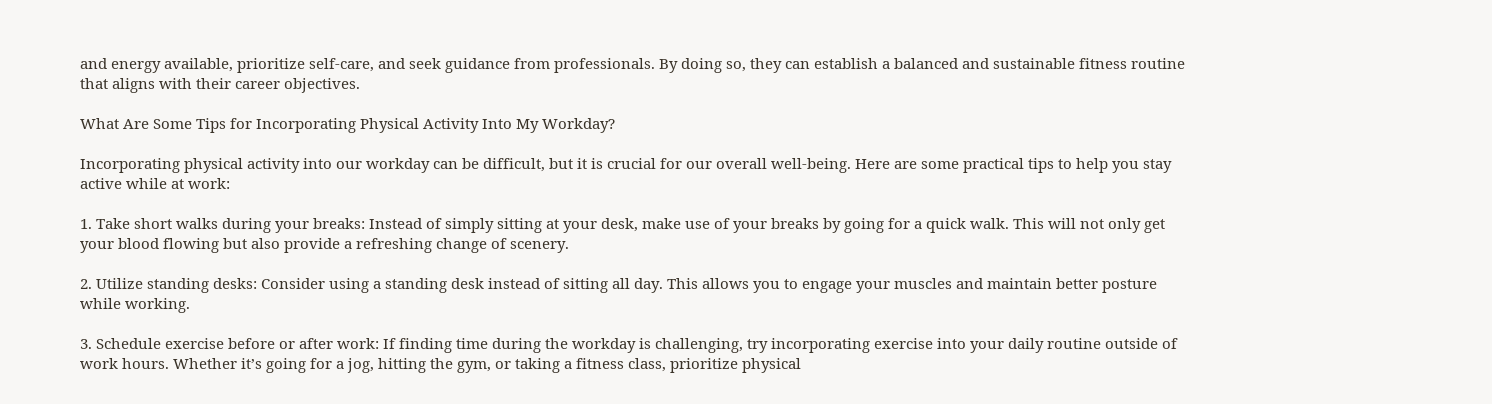and energy available, prioritize self-care, and seek guidance from professionals. By doing so, they can establish a balanced and sustainable fitness routine that aligns with their career objectives.

What Are Some Tips for Incorporating Physical Activity Into My Workday?

Incorporating physical activity into our workday can be difficult, but it is crucial for our overall well-being. Here are some practical tips to help you stay active while at work:

1. Take short walks during your breaks: Instead of simply sitting at your desk, make use of your breaks by going for a quick walk. This will not only get your blood flowing but also provide a refreshing change of scenery.

2. Utilize standing desks: Consider using a standing desk instead of sitting all day. This allows you to engage your muscles and maintain better posture while working.

3. Schedule exercise before or after work: If finding time during the workday is challenging, try incorporating exercise into your daily routine outside of work hours. Whether it’s going for a jog, hitting the gym, or taking a fitness class, prioritize physical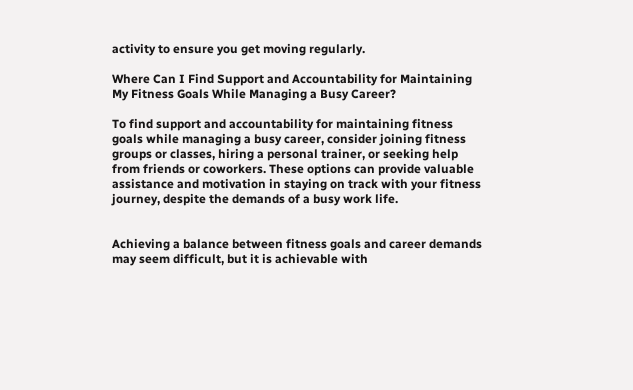activity to ensure you get moving regularly.

Where Can I Find Support and Accountability for Maintaining My Fitness Goals While Managing a Busy Career?

To find support and accountability for maintaining fitness goals while managing a busy career, consider joining fitness groups or classes, hiring a personal trainer, or seeking help from friends or coworkers. These options can provide valuable assistance and motivation in staying on track with your fitness journey, despite the demands of a busy work life.


Achieving a balance between fitness goals and career demands may seem difficult, but it is achievable with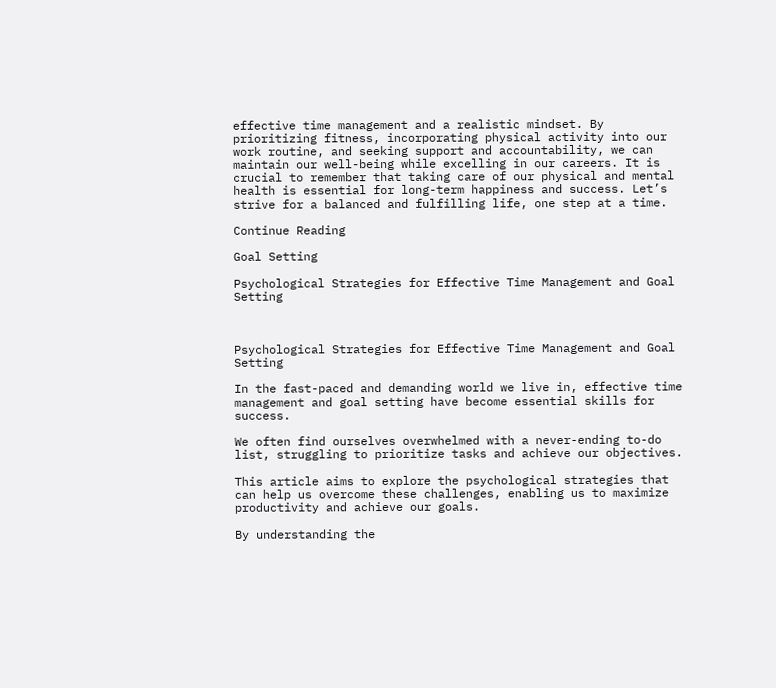effective time management and a realistic mindset. By prioritizing fitness, incorporating physical activity into our work routine, and seeking support and accountability, we can maintain our well-being while excelling in our careers. It is crucial to remember that taking care of our physical and mental health is essential for long-term happiness and success. Let’s strive for a balanced and fulfilling life, one step at a time.

Continue Reading

Goal Setting

Psychological Strategies for Effective Time Management and Goal Setting



Psychological Strategies for Effective Time Management and Goal Setting

In the fast-paced and demanding world we live in, effective time management and goal setting have become essential skills for success.

We often find ourselves overwhelmed with a never-ending to-do list, struggling to prioritize tasks and achieve our objectives.

This article aims to explore the psychological strategies that can help us overcome these challenges, enabling us to maximize productivity and achieve our goals.

By understanding the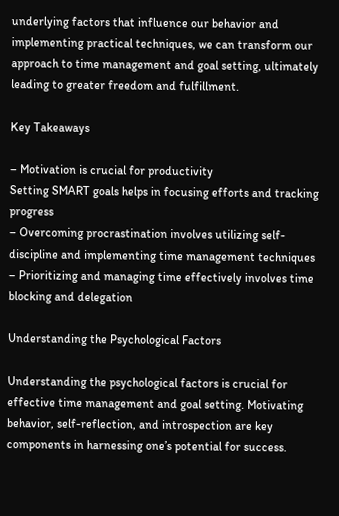underlying factors that influence our behavior and implementing practical techniques, we can transform our approach to time management and goal setting, ultimately leading to greater freedom and fulfillment.

Key Takeaways

– Motivation is crucial for productivity
Setting SMART goals helps in focusing efforts and tracking progress
– Overcoming procrastination involves utilizing self-discipline and implementing time management techniques
– Prioritizing and managing time effectively involves time blocking and delegation

Understanding the Psychological Factors

Understanding the psychological factors is crucial for effective time management and goal setting. Motivating behavior, self-reflection, and introspection are key components in harnessing one’s potential for success.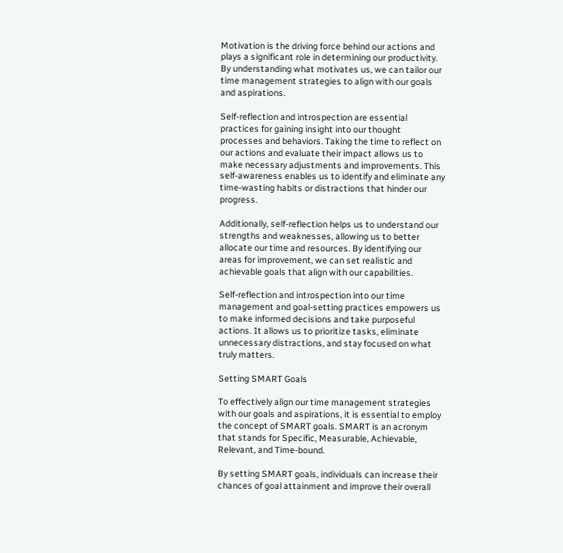Motivation is the driving force behind our actions and plays a significant role in determining our productivity. By understanding what motivates us, we can tailor our time management strategies to align with our goals and aspirations.

Self-reflection and introspection are essential practices for gaining insight into our thought processes and behaviors. Taking the time to reflect on our actions and evaluate their impact allows us to make necessary adjustments and improvements. This self-awareness enables us to identify and eliminate any time-wasting habits or distractions that hinder our progress.

Additionally, self-reflection helps us to understand our strengths and weaknesses, allowing us to better allocate our time and resources. By identifying our areas for improvement, we can set realistic and achievable goals that align with our capabilities.

Self-reflection and introspection into our time management and goal-setting practices empowers us to make informed decisions and take purposeful actions. It allows us to prioritize tasks, eliminate unnecessary distractions, and stay focused on what truly matters.

Setting SMART Goals

To effectively align our time management strategies with our goals and aspirations, it is essential to employ the concept of SMART goals. SMART is an acronym that stands for Specific, Measurable, Achievable, Relevant, and Time-bound.

By setting SMART goals, individuals can increase their chances of goal attainment and improve their overall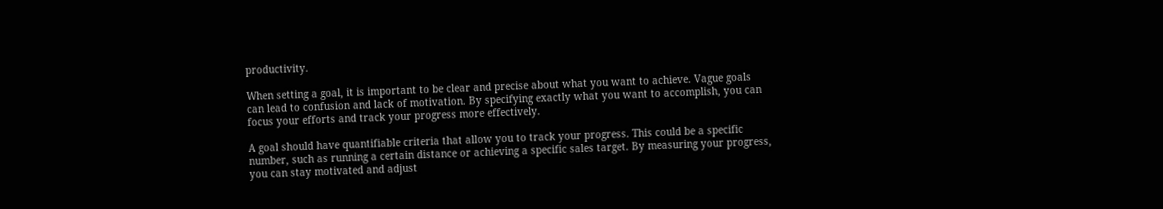productivity.

When setting a goal, it is important to be clear and precise about what you want to achieve. Vague goals can lead to confusion and lack of motivation. By specifying exactly what you want to accomplish, you can focus your efforts and track your progress more effectively.

A goal should have quantifiable criteria that allow you to track your progress. This could be a specific number, such as running a certain distance or achieving a specific sales target. By measuring your progress, you can stay motivated and adjust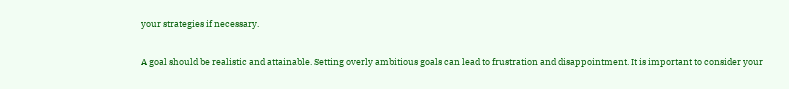your strategies if necessary.

A goal should be realistic and attainable. Setting overly ambitious goals can lead to frustration and disappointment. It is important to consider your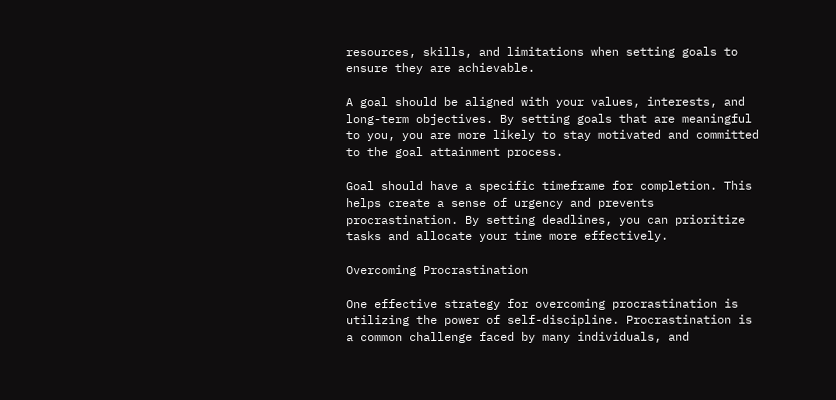resources, skills, and limitations when setting goals to ensure they are achievable.

A goal should be aligned with your values, interests, and long-term objectives. By setting goals that are meaningful to you, you are more likely to stay motivated and committed to the goal attainment process.

Goal should have a specific timeframe for completion. This helps create a sense of urgency and prevents procrastination. By setting deadlines, you can prioritize tasks and allocate your time more effectively.

Overcoming Procrastination

One effective strategy for overcoming procrastination is utilizing the power of self-discipline. Procrastination is a common challenge faced by many individuals, and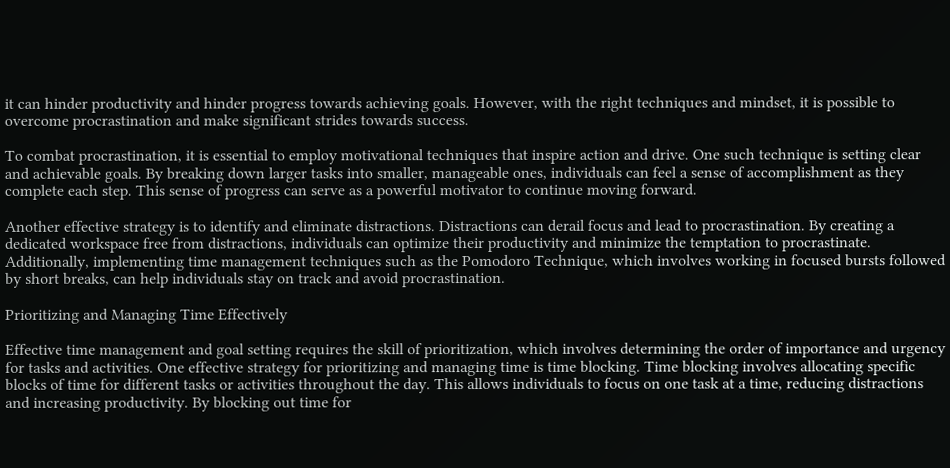it can hinder productivity and hinder progress towards achieving goals. However, with the right techniques and mindset, it is possible to overcome procrastination and make significant strides towards success.

To combat procrastination, it is essential to employ motivational techniques that inspire action and drive. One such technique is setting clear and achievable goals. By breaking down larger tasks into smaller, manageable ones, individuals can feel a sense of accomplishment as they complete each step. This sense of progress can serve as a powerful motivator to continue moving forward.

Another effective strategy is to identify and eliminate distractions. Distractions can derail focus and lead to procrastination. By creating a dedicated workspace free from distractions, individuals can optimize their productivity and minimize the temptation to procrastinate. Additionally, implementing time management techniques such as the Pomodoro Technique, which involves working in focused bursts followed by short breaks, can help individuals stay on track and avoid procrastination.

Prioritizing and Managing Time Effectively

Effective time management and goal setting requires the skill of prioritization, which involves determining the order of importance and urgency for tasks and activities. One effective strategy for prioritizing and managing time is time blocking. Time blocking involves allocating specific blocks of time for different tasks or activities throughout the day. This allows individuals to focus on one task at a time, reducing distractions and increasing productivity. By blocking out time for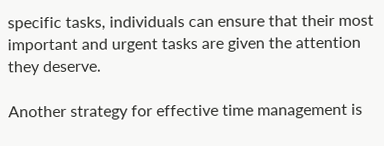specific tasks, individuals can ensure that their most important and urgent tasks are given the attention they deserve.

Another strategy for effective time management is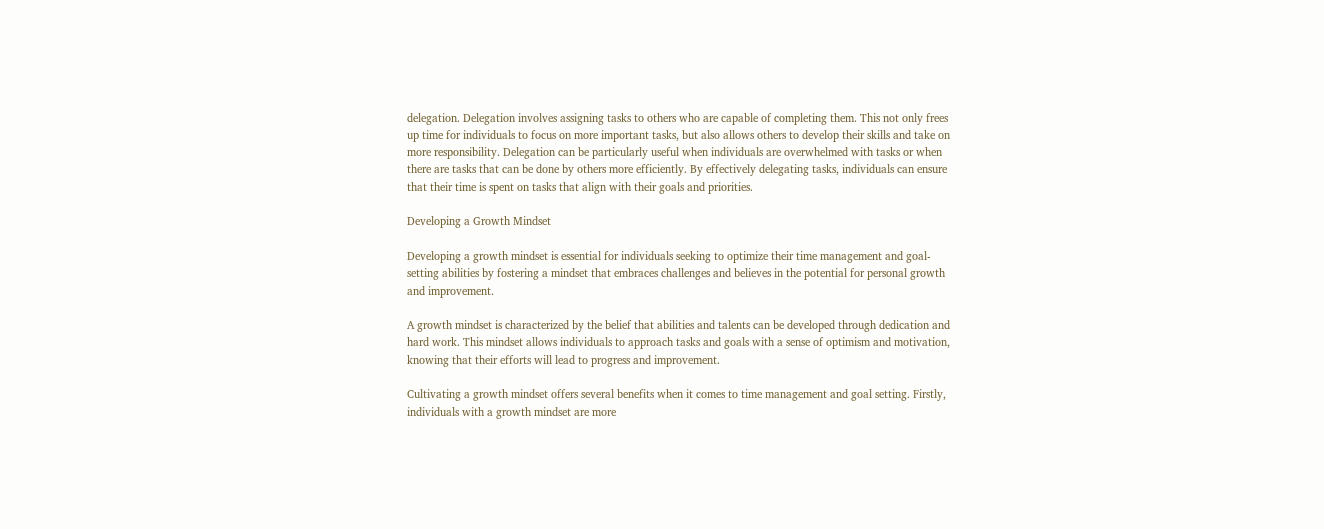delegation. Delegation involves assigning tasks to others who are capable of completing them. This not only frees up time for individuals to focus on more important tasks, but also allows others to develop their skills and take on more responsibility. Delegation can be particularly useful when individuals are overwhelmed with tasks or when there are tasks that can be done by others more efficiently. By effectively delegating tasks, individuals can ensure that their time is spent on tasks that align with their goals and priorities.

Developing a Growth Mindset

Developing a growth mindset is essential for individuals seeking to optimize their time management and goal-setting abilities by fostering a mindset that embraces challenges and believes in the potential for personal growth and improvement.

A growth mindset is characterized by the belief that abilities and talents can be developed through dedication and hard work. This mindset allows individuals to approach tasks and goals with a sense of optimism and motivation, knowing that their efforts will lead to progress and improvement.

Cultivating a growth mindset offers several benefits when it comes to time management and goal setting. Firstly, individuals with a growth mindset are more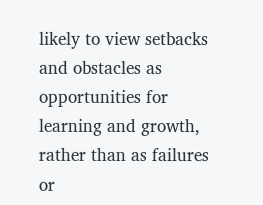likely to view setbacks and obstacles as opportunities for learning and growth, rather than as failures or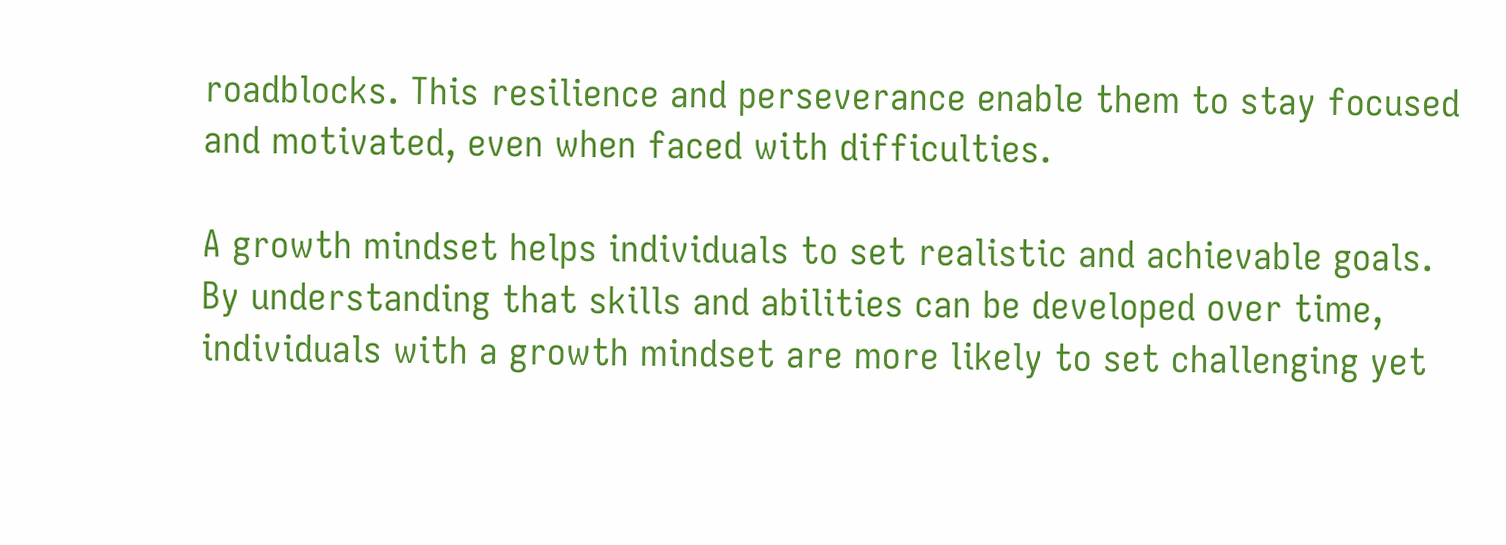roadblocks. This resilience and perseverance enable them to stay focused and motivated, even when faced with difficulties.

A growth mindset helps individuals to set realistic and achievable goals. By understanding that skills and abilities can be developed over time, individuals with a growth mindset are more likely to set challenging yet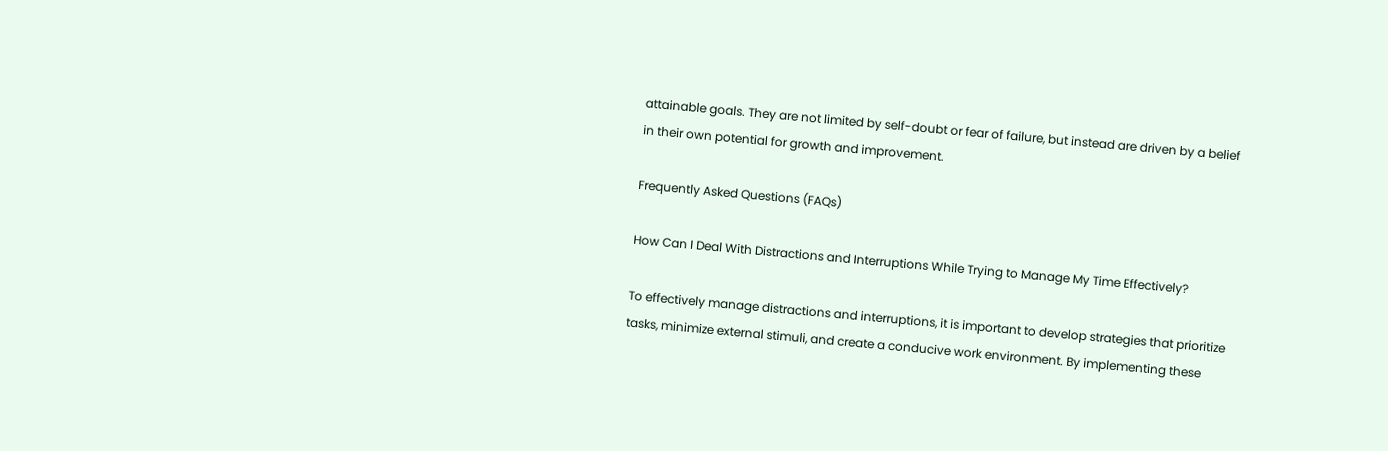attainable goals. They are not limited by self-doubt or fear of failure, but instead are driven by a belief in their own potential for growth and improvement.

Frequently Asked Questions (FAQs)

How Can I Deal With Distractions and Interruptions While Trying to Manage My Time Effectively?

To effectively manage distractions and interruptions, it is important to develop strategies that prioritize tasks, minimize external stimuli, and create a conducive work environment. By implementing these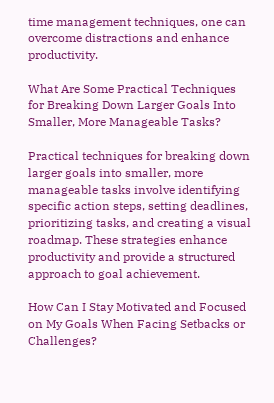time management techniques, one can overcome distractions and enhance productivity.

What Are Some Practical Techniques for Breaking Down Larger Goals Into Smaller, More Manageable Tasks?

Practical techniques for breaking down larger goals into smaller, more manageable tasks involve identifying specific action steps, setting deadlines, prioritizing tasks, and creating a visual roadmap. These strategies enhance productivity and provide a structured approach to goal achievement.

How Can I Stay Motivated and Focused on My Goals When Facing Setbacks or Challenges?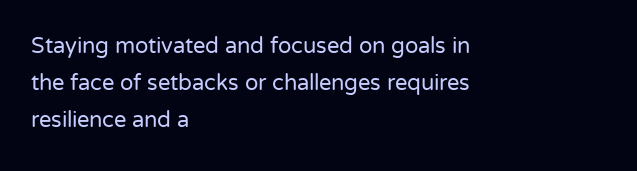Staying motivated and focused on goals in the face of setbacks or challenges requires resilience and a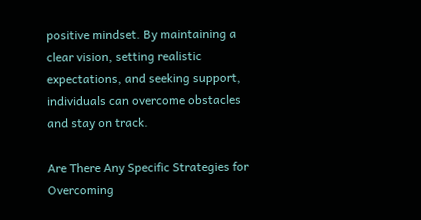positive mindset. By maintaining a clear vision, setting realistic expectations, and seeking support, individuals can overcome obstacles and stay on track.

Are There Any Specific Strategies for Overcoming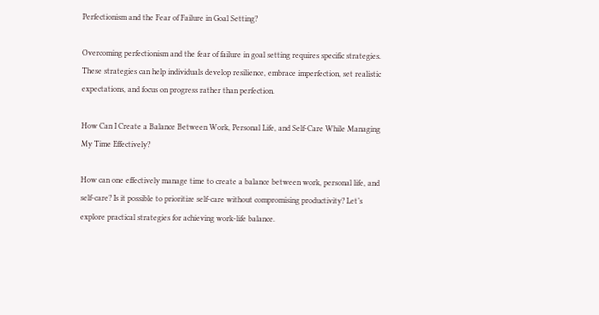Perfectionism and the Fear of Failure in Goal Setting?

Overcoming perfectionism and the fear of failure in goal setting requires specific strategies. These strategies can help individuals develop resilience, embrace imperfection, set realistic expectations, and focus on progress rather than perfection.

How Can I Create a Balance Between Work, Personal Life, and Self-Care While Managing My Time Effectively?

How can one effectively manage time to create a balance between work, personal life, and self-care? Is it possible to prioritize self-care without compromising productivity? Let’s explore practical strategies for achieving work-life balance.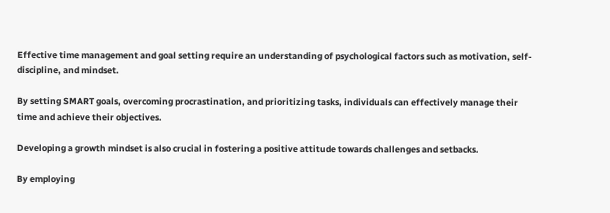Effective time management and goal setting require an understanding of psychological factors such as motivation, self-discipline, and mindset.

By setting SMART goals, overcoming procrastination, and prioritizing tasks, individuals can effectively manage their time and achieve their objectives.

Developing a growth mindset is also crucial in fostering a positive attitude towards challenges and setbacks.

By employing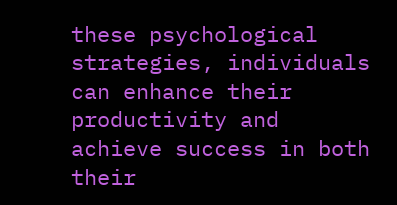these psychological strategies, individuals can enhance their productivity and achieve success in both their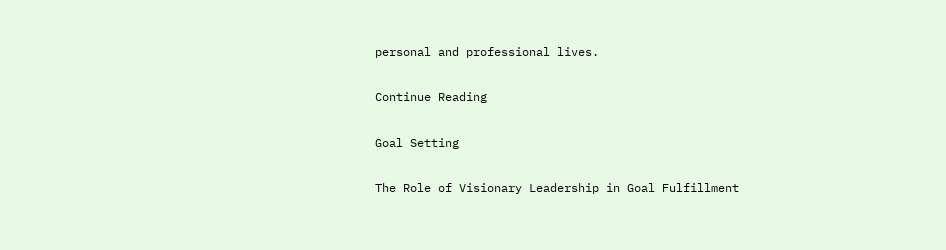personal and professional lives.

Continue Reading

Goal Setting

The Role of Visionary Leadership in Goal Fulfillment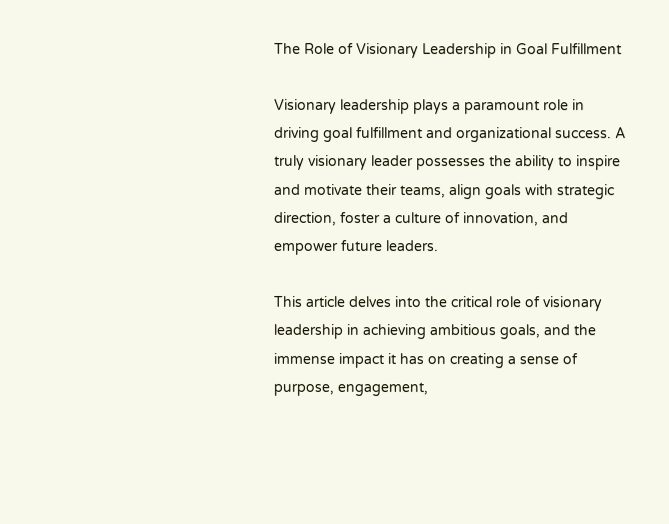The Role of Visionary Leadership in Goal Fulfillment

Visionary leadership plays a paramount role in driving goal fulfillment and organizational success. A truly visionary leader possesses the ability to inspire and motivate their teams, align goals with strategic direction, foster a culture of innovation, and empower future leaders.

This article delves into the critical role of visionary leadership in achieving ambitious goals, and the immense impact it has on creating a sense of purpose, engagement,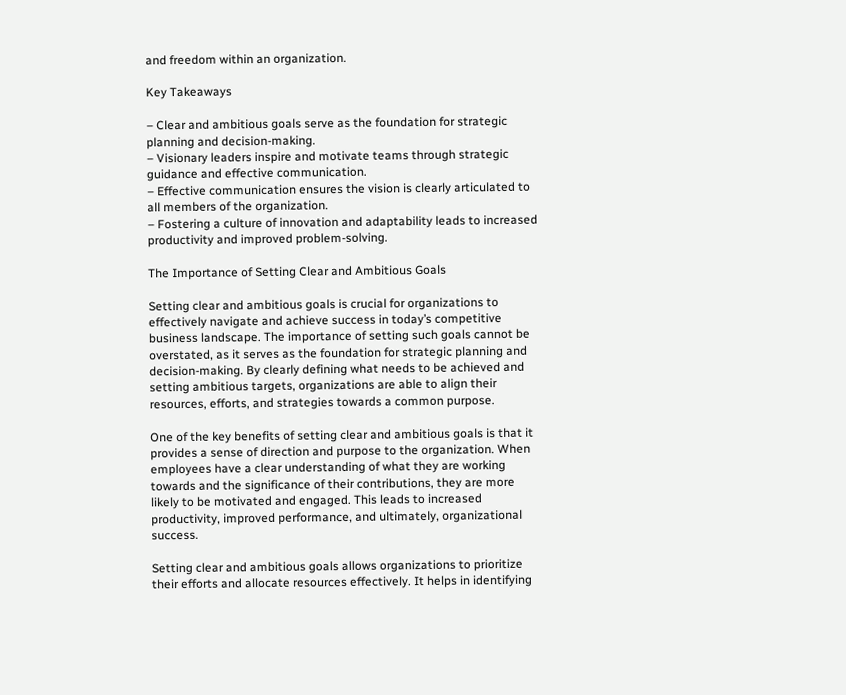and freedom within an organization.

Key Takeaways

– Clear and ambitious goals serve as the foundation for strategic planning and decision-making.
– Visionary leaders inspire and motivate teams through strategic guidance and effective communication.
– Effective communication ensures the vision is clearly articulated to all members of the organization.
– Fostering a culture of innovation and adaptability leads to increased productivity and improved problem-solving.

The Importance of Setting Clear and Ambitious Goals

Setting clear and ambitious goals is crucial for organizations to effectively navigate and achieve success in today’s competitive business landscape. The importance of setting such goals cannot be overstated, as it serves as the foundation for strategic planning and decision-making. By clearly defining what needs to be achieved and setting ambitious targets, organizations are able to align their resources, efforts, and strategies towards a common purpose.

One of the key benefits of setting clear and ambitious goals is that it provides a sense of direction and purpose to the organization. When employees have a clear understanding of what they are working towards and the significance of their contributions, they are more likely to be motivated and engaged. This leads to increased productivity, improved performance, and ultimately, organizational success.

Setting clear and ambitious goals allows organizations to prioritize their efforts and allocate resources effectively. It helps in identifying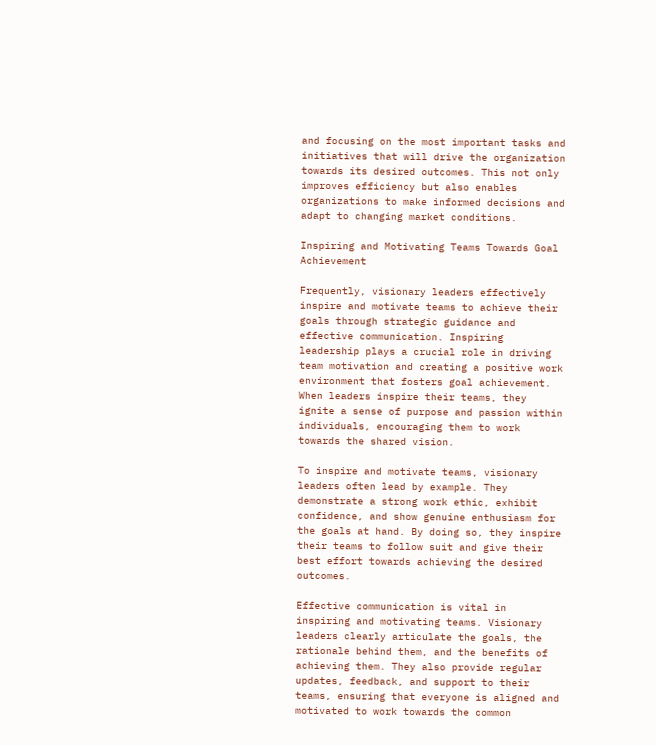and focusing on the most important tasks and initiatives that will drive the organization towards its desired outcomes. This not only improves efficiency but also enables organizations to make informed decisions and adapt to changing market conditions.

Inspiring and Motivating Teams Towards Goal Achievement

Frequently, visionary leaders effectively inspire and motivate teams to achieve their goals through strategic guidance and effective communication. Inspiring leadership plays a crucial role in driving team motivation and creating a positive work environment that fosters goal achievement. When leaders inspire their teams, they ignite a sense of purpose and passion within individuals, encouraging them to work towards the shared vision.

To inspire and motivate teams, visionary leaders often lead by example. They demonstrate a strong work ethic, exhibit confidence, and show genuine enthusiasm for the goals at hand. By doing so, they inspire their teams to follow suit and give their best effort towards achieving the desired outcomes.

Effective communication is vital in inspiring and motivating teams. Visionary leaders clearly articulate the goals, the rationale behind them, and the benefits of achieving them. They also provide regular updates, feedback, and support to their teams, ensuring that everyone is aligned and motivated to work towards the common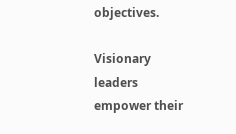objectives.

Visionary leaders empower their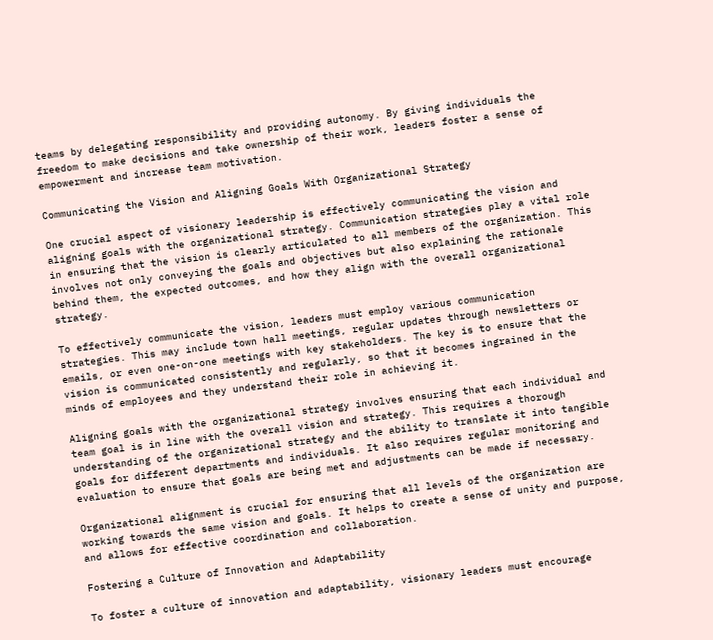teams by delegating responsibility and providing autonomy. By giving individuals the freedom to make decisions and take ownership of their work, leaders foster a sense of empowerment and increase team motivation.

Communicating the Vision and Aligning Goals With Organizational Strategy

One crucial aspect of visionary leadership is effectively communicating the vision and aligning goals with the organizational strategy. Communication strategies play a vital role in ensuring that the vision is clearly articulated to all members of the organization. This involves not only conveying the goals and objectives but also explaining the rationale behind them, the expected outcomes, and how they align with the overall organizational strategy.

To effectively communicate the vision, leaders must employ various communication strategies. This may include town hall meetings, regular updates through newsletters or emails, or even one-on-one meetings with key stakeholders. The key is to ensure that the vision is communicated consistently and regularly, so that it becomes ingrained in the minds of employees and they understand their role in achieving it.

Aligning goals with the organizational strategy involves ensuring that each individual and team goal is in line with the overall vision and strategy. This requires a thorough understanding of the organizational strategy and the ability to translate it into tangible goals for different departments and individuals. It also requires regular monitoring and evaluation to ensure that goals are being met and adjustments can be made if necessary.

Organizational alignment is crucial for ensuring that all levels of the organization are working towards the same vision and goals. It helps to create a sense of unity and purpose, and allows for effective coordination and collaboration.

Fostering a Culture of Innovation and Adaptability

To foster a culture of innovation and adaptability, visionary leaders must encourage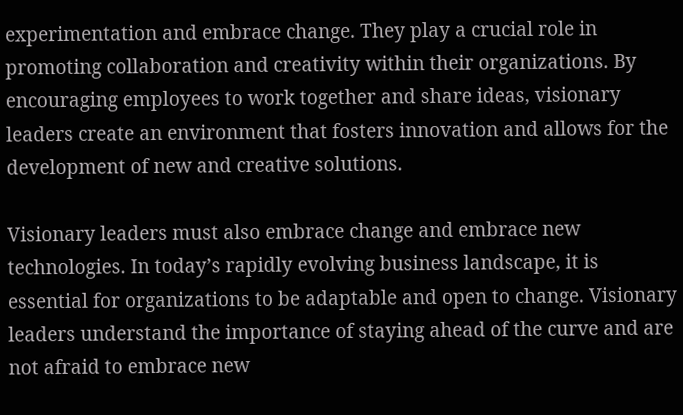experimentation and embrace change. They play a crucial role in promoting collaboration and creativity within their organizations. By encouraging employees to work together and share ideas, visionary leaders create an environment that fosters innovation and allows for the development of new and creative solutions.

Visionary leaders must also embrace change and embrace new technologies. In today’s rapidly evolving business landscape, it is essential for organizations to be adaptable and open to change. Visionary leaders understand the importance of staying ahead of the curve and are not afraid to embrace new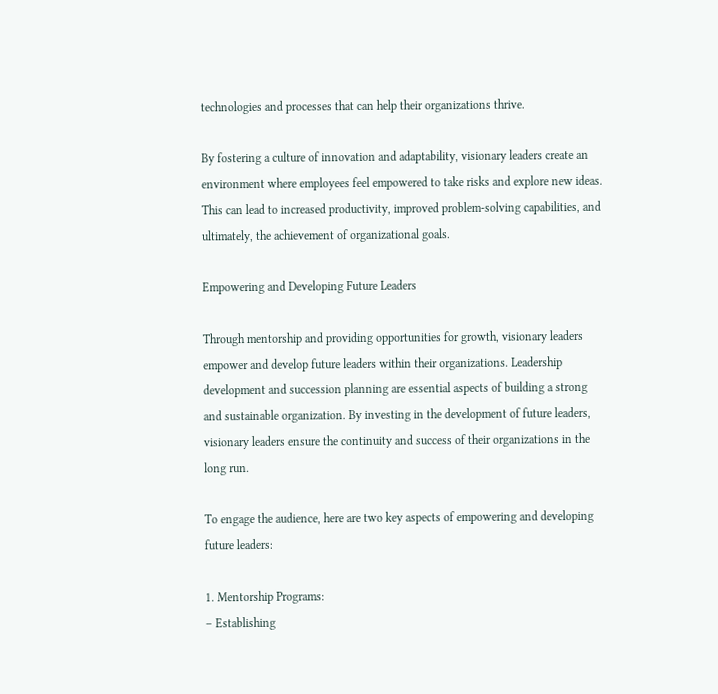technologies and processes that can help their organizations thrive.

By fostering a culture of innovation and adaptability, visionary leaders create an environment where employees feel empowered to take risks and explore new ideas. This can lead to increased productivity, improved problem-solving capabilities, and ultimately, the achievement of organizational goals.

Empowering and Developing Future Leaders

Through mentorship and providing opportunities for growth, visionary leaders empower and develop future leaders within their organizations. Leadership development and succession planning are essential aspects of building a strong and sustainable organization. By investing in the development of future leaders, visionary leaders ensure the continuity and success of their organizations in the long run.

To engage the audience, here are two key aspects of empowering and developing future leaders:

1. Mentorship Programs:
– Establishing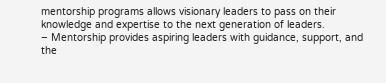mentorship programs allows visionary leaders to pass on their knowledge and expertise to the next generation of leaders.
– Mentorship provides aspiring leaders with guidance, support, and the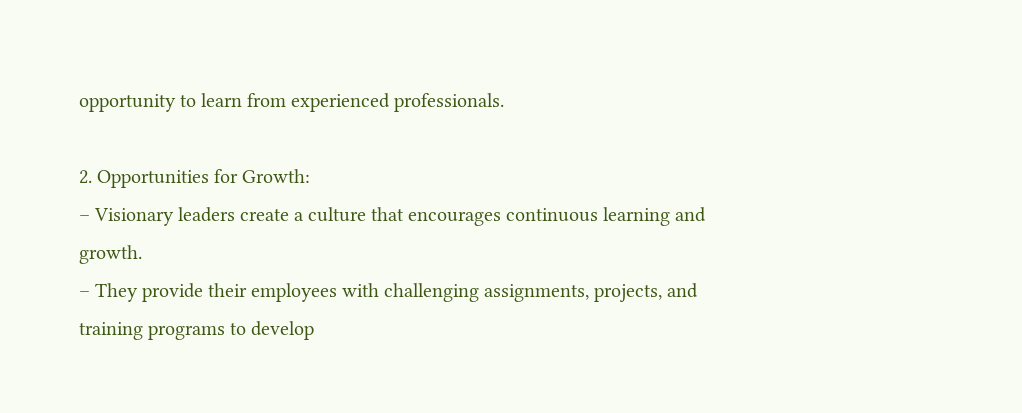opportunity to learn from experienced professionals.

2. Opportunities for Growth:
– Visionary leaders create a culture that encourages continuous learning and growth.
– They provide their employees with challenging assignments, projects, and training programs to develop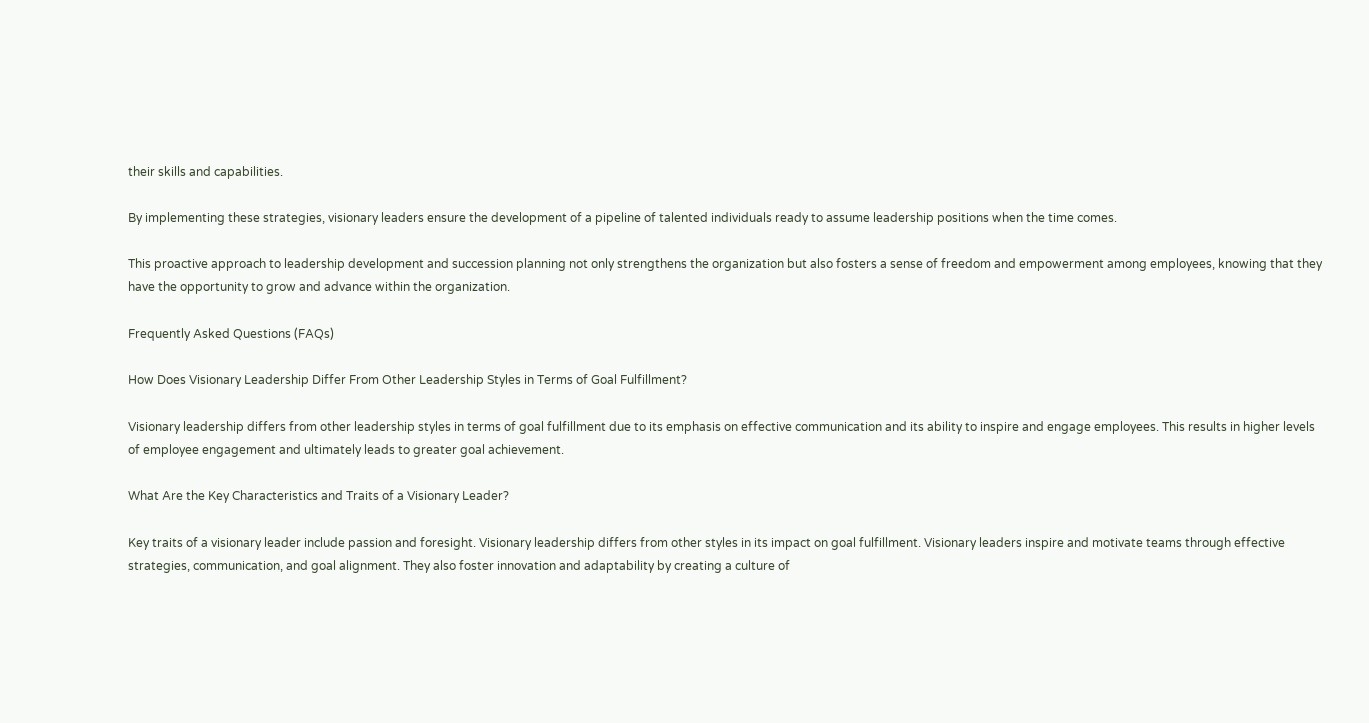their skills and capabilities.

By implementing these strategies, visionary leaders ensure the development of a pipeline of talented individuals ready to assume leadership positions when the time comes.

This proactive approach to leadership development and succession planning not only strengthens the organization but also fosters a sense of freedom and empowerment among employees, knowing that they have the opportunity to grow and advance within the organization.

Frequently Asked Questions (FAQs)

How Does Visionary Leadership Differ From Other Leadership Styles in Terms of Goal Fulfillment?

Visionary leadership differs from other leadership styles in terms of goal fulfillment due to its emphasis on effective communication and its ability to inspire and engage employees. This results in higher levels of employee engagement and ultimately leads to greater goal achievement.

What Are the Key Characteristics and Traits of a Visionary Leader?

Key traits of a visionary leader include passion and foresight. Visionary leadership differs from other styles in its impact on goal fulfillment. Visionary leaders inspire and motivate teams through effective strategies, communication, and goal alignment. They also foster innovation and adaptability by creating a culture of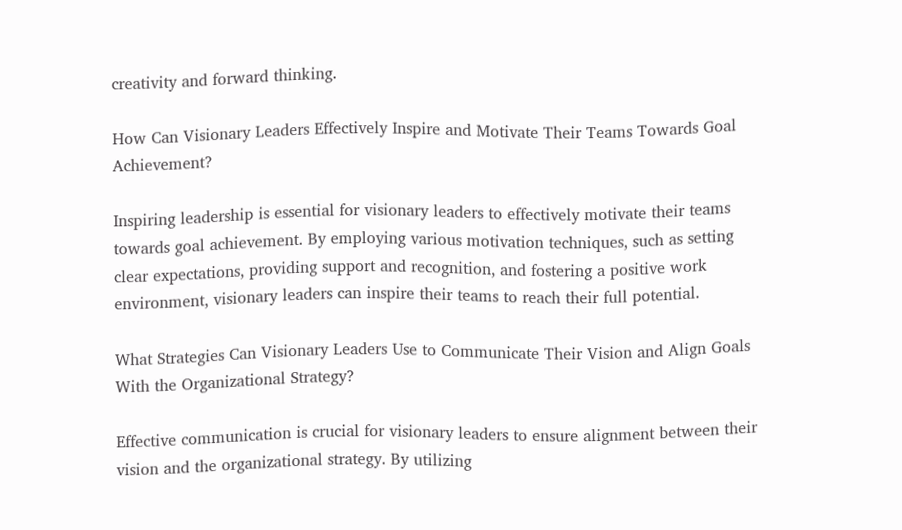creativity and forward thinking.

How Can Visionary Leaders Effectively Inspire and Motivate Their Teams Towards Goal Achievement?

Inspiring leadership is essential for visionary leaders to effectively motivate their teams towards goal achievement. By employing various motivation techniques, such as setting clear expectations, providing support and recognition, and fostering a positive work environment, visionary leaders can inspire their teams to reach their full potential.

What Strategies Can Visionary Leaders Use to Communicate Their Vision and Align Goals With the Organizational Strategy?

Effective communication is crucial for visionary leaders to ensure alignment between their vision and the organizational strategy. By utilizing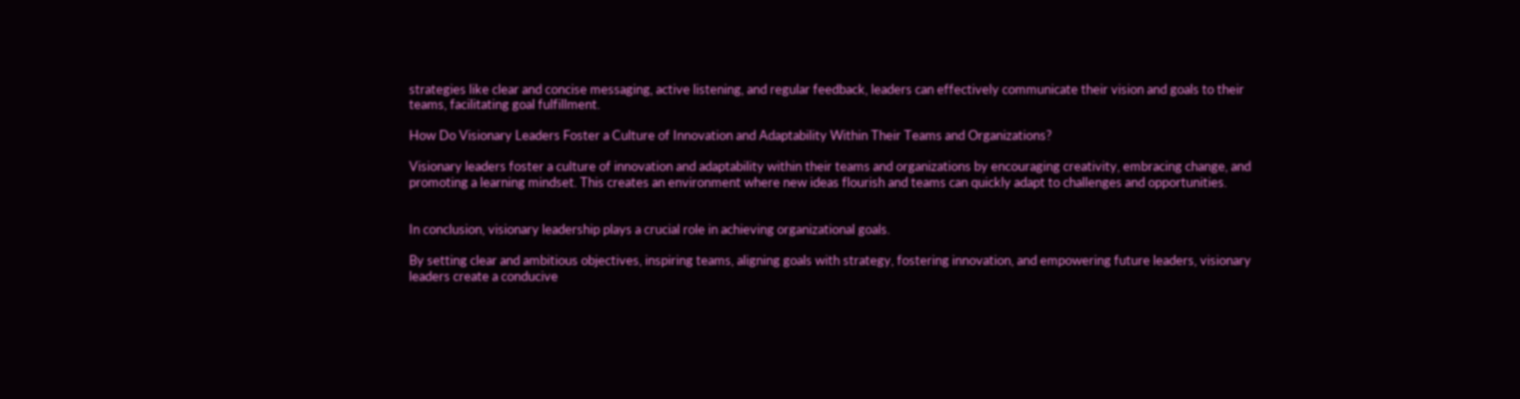strategies like clear and concise messaging, active listening, and regular feedback, leaders can effectively communicate their vision and goals to their teams, facilitating goal fulfillment.

How Do Visionary Leaders Foster a Culture of Innovation and Adaptability Within Their Teams and Organizations?

Visionary leaders foster a culture of innovation and adaptability within their teams and organizations by encouraging creativity, embracing change, and promoting a learning mindset. This creates an environment where new ideas flourish and teams can quickly adapt to challenges and opportunities.


In conclusion, visionary leadership plays a crucial role in achieving organizational goals.

By setting clear and ambitious objectives, inspiring teams, aligning goals with strategy, fostering innovation, and empowering future leaders, visionary leaders create a conducive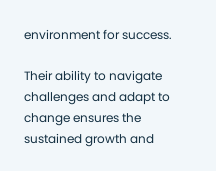environment for success.

Their ability to navigate challenges and adapt to change ensures the sustained growth and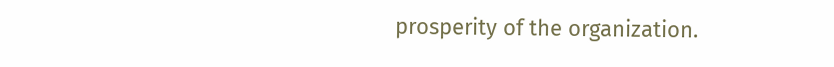prosperity of the organization.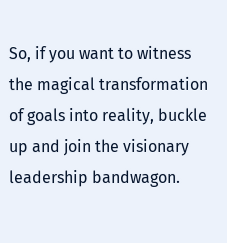So, if you want to witness the magical transformation of goals into reality, buckle up and join the visionary leadership bandwagon.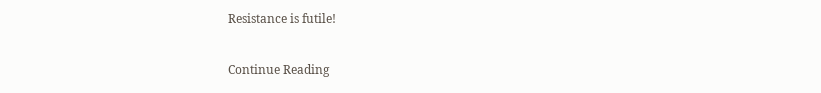Resistance is futile!

Continue Reading